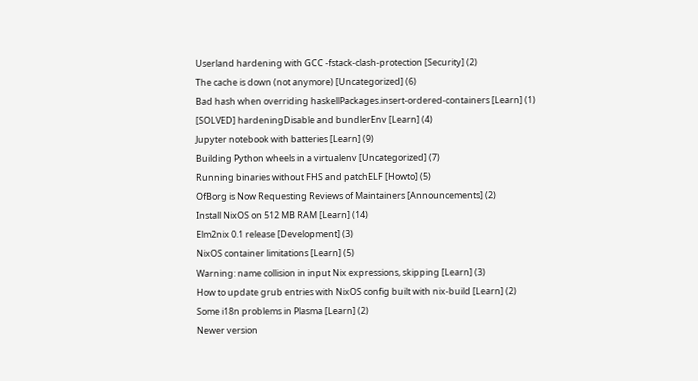Userland hardening with GCC -fstack-clash-protection [Security] (2)
The cache is down (not anymore) [Uncategorized] (6)
Bad hash when overriding haskellPackages.insert-ordered-containers [Learn] (1)
[SOLVED] hardeningDisable and bundlerEnv [Learn] (4)
Jupyter notebook with batteries [Learn] (9)
Building Python wheels in a virtualenv [Uncategorized] (7)
Running binaries without FHS and patchELF [Howto] (5)
OfBorg is Now Requesting Reviews of Maintainers [Announcements] (2)
Install NixOS on 512 MB RAM [Learn] (14)
Elm2nix 0.1 release [Development] (3)
NixOS container limitations [Learn] (5)
Warning: name collision in input Nix expressions, skipping [Learn] (3)
How to update grub entries with NixOS config built with nix-build [Learn] (2)
Some i18n problems in Plasma [Learn] (2)
Newer version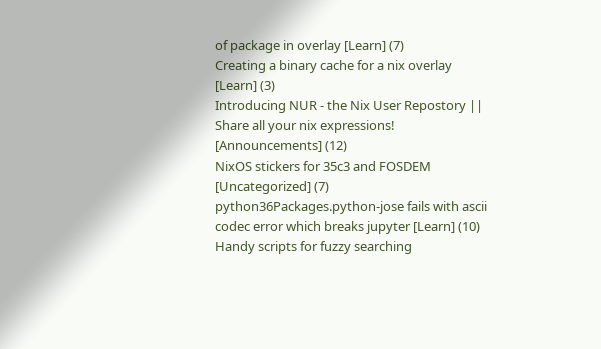of package in overlay [Learn] (7)
Creating a binary cache for a nix overlay [Learn] (3)
Introducing NUR - the Nix User Repostory || Share all your nix expressions! [Announcements] (12)
NixOS stickers for 35c3 and FOSDEM [Uncategorized] (7)
python36Packages.python-jose fails with ascii codec error which breaks jupyter [Learn] (10)
Handy scripts for fuzzy searching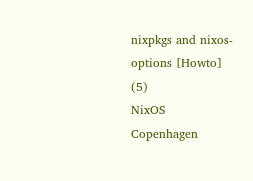nixpkgs and nixos-options [Howto] (5)
NixOS Copenhagen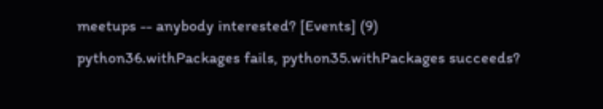meetups -- anybody interested? [Events] (9)
python36.withPackages fails, python35.withPackages succeeds?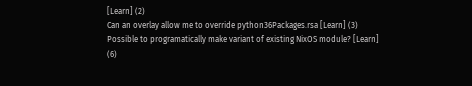[Learn] (2)
Can an overlay allow me to override python36Packages.rsa [Learn] (3)
Possible to programatically make variant of existing NixOS module? [Learn] (6)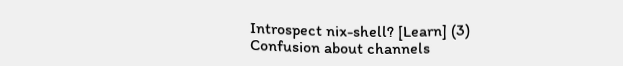Introspect nix-shell? [Learn] (3)
Confusion about channels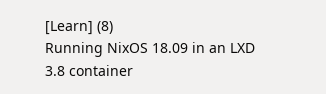[Learn] (8)
Running NixOS 18.09 in an LXD 3.8 container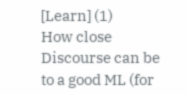[Learn] (1)
How close Discourse can be to a good ML (for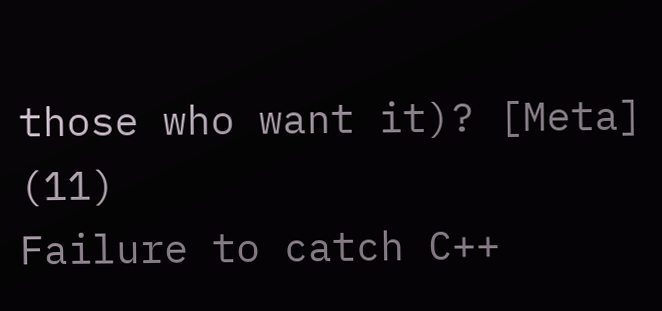those who want it)? [Meta] (11)
Failure to catch C++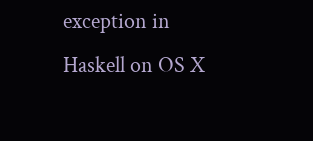exception in Haskell on OS X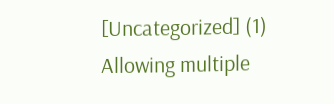[Uncategorized] (1)
Allowing multiple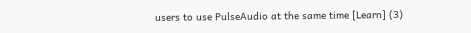users to use PulseAudio at the same time [Learn] (3)